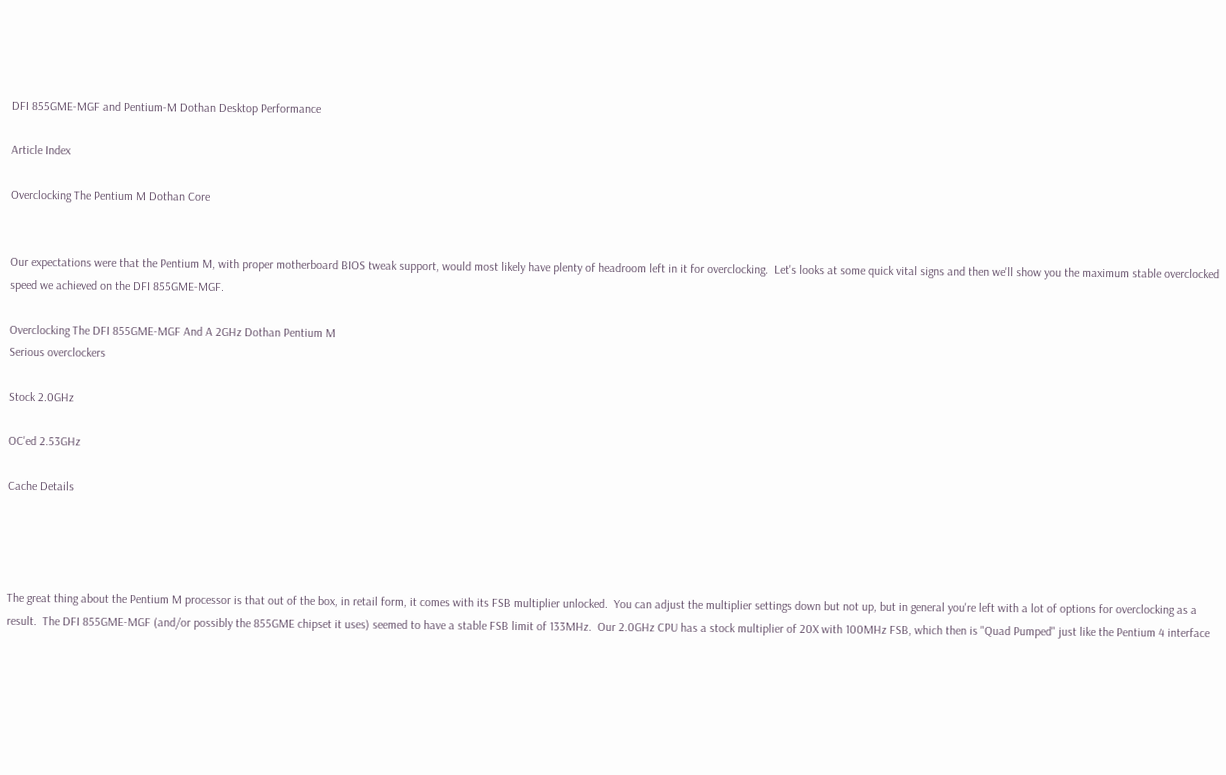DFI 855GME-MGF and Pentium-M Dothan Desktop Performance

Article Index

Overclocking The Pentium M Dothan Core


Our expectations were that the Pentium M, with proper motherboard BIOS tweak support, would most likely have plenty of headroom left in it for overclocking.  Let's looks at some quick vital signs and then we'll show you the maximum stable overclocked speed we achieved on the DFI 855GME-MGF.

Overclocking The DFI 855GME-MGF And A 2GHz Dothan Pentium M
Serious overclockers

Stock 2.0GHz

OC'ed 2.53GHz

Cache Details




The great thing about the Pentium M processor is that out of the box, in retail form, it comes with its FSB multiplier unlocked.  You can adjust the multiplier settings down but not up, but in general you're left with a lot of options for overclocking as a result.  The DFI 855GME-MGF (and/or possibly the 855GME chipset it uses) seemed to have a stable FSB limit of 133MHz.  Our 2.0GHz CPU has a stock multiplier of 20X with 100MHz FSB, which then is "Quad Pumped" just like the Pentium 4 interface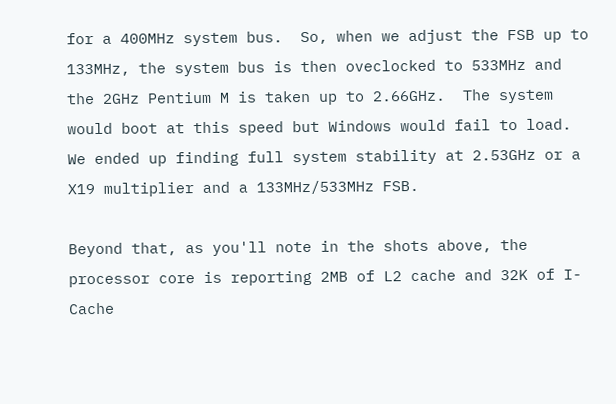for a 400MHz system bus.  So, when we adjust the FSB up to 133MHz, the system bus is then oveclocked to 533MHz and the 2GHz Pentium M is taken up to 2.66GHz.  The system would boot at this speed but Windows would fail to load.   We ended up finding full system stability at 2.53GHz or a X19 multiplier and a 133MHz/533MHz FSB.

Beyond that, as you'll note in the shots above, the processor core is reporting 2MB of L2 cache and 32K of I-Cache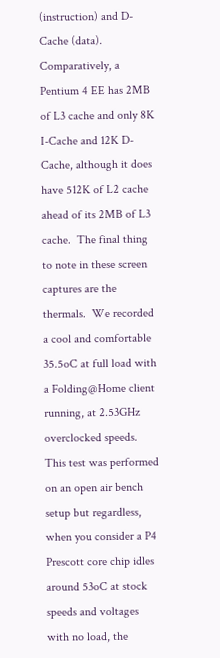(instruction) and D-Cache (data).  Comparatively, a Pentium 4 EE has 2MB of L3 cache and only 8K I-Cache and 12K D-Cache, although it does have 512K of L2 cache ahead of its 2MB of L3 cache.  The final thing to note in these screen captures are the thermals.  We recorded a cool and comfortable 35.5oC at full load with a Folding@Home client running, at 2.53GHz overclocked speeds.  This test was performed on an open air bench setup but regardless, when you consider a P4 Prescott core chip idles around 53oC at stock speeds and voltages with no load, the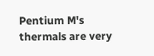Pentium M's thermals are very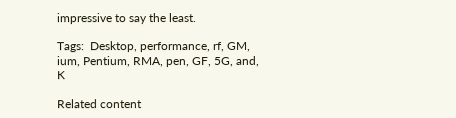impressive to say the least.

Tags:  Desktop, performance, rf, GM, ium, Pentium, RMA, pen, GF, 5G, and, K

Related content